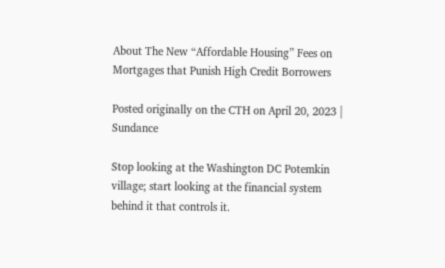About The New “Affordable Housing” Fees on Mortgages that Punish High Credit Borrowers

Posted originally on the CTH on April 20, 2023 | Sundance

Stop looking at the Washington DC Potemkin village; start looking at the financial system behind it that controls it.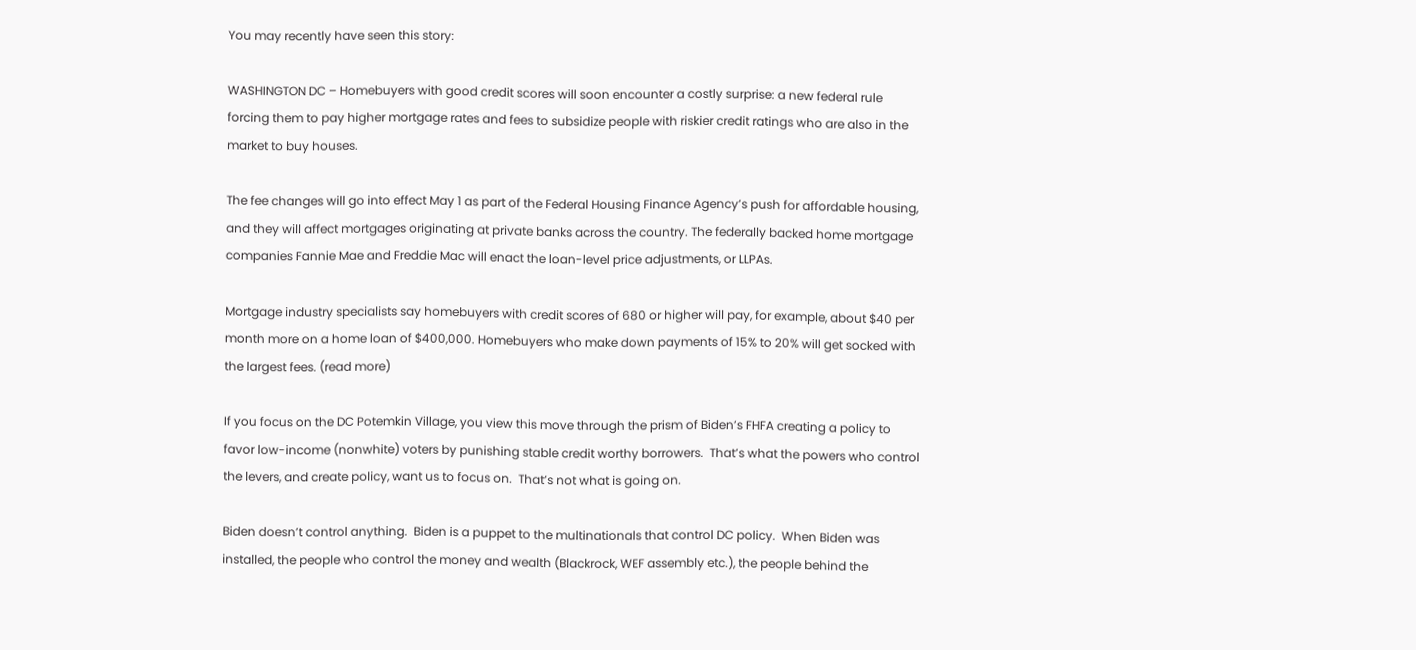You may recently have seen this story:

WASHINGTON DC – Homebuyers with good credit scores will soon encounter a costly surprise: a new federal rule forcing them to pay higher mortgage rates and fees to subsidize people with riskier credit ratings who are also in the market to buy houses.

The fee changes will go into effect May 1 as part of the Federal Housing Finance Agency’s push for affordable housing, and they will affect mortgages originating at private banks across the country. The federally backed home mortgage companies Fannie Mae and Freddie Mac will enact the loan-level price adjustments, or LLPAs.

Mortgage industry specialists say homebuyers with credit scores of 680 or higher will pay, for example, about $40 per month more on a home loan of $400,000. Homebuyers who make down payments of 15% to 20% will get socked with the largest fees. (read more)

If you focus on the DC Potemkin Village, you view this move through the prism of Biden’s FHFA creating a policy to favor low-income (nonwhite) voters by punishing stable credit worthy borrowers.  That’s what the powers who control the levers, and create policy, want us to focus on.  That’s not what is going on.

Biden doesn’t control anything.  Biden is a puppet to the multinationals that control DC policy.  When Biden was installed, the people who control the money and wealth (Blackrock, WEF assembly etc.), the people behind the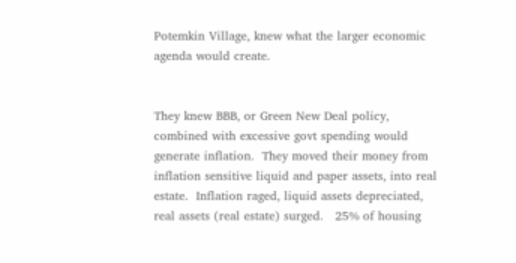Potemkin Village, knew what the larger economic agenda would create.


They knew BBB, or Green New Deal policy, combined with excessive govt spending would generate inflation.  They moved their money from inflation sensitive liquid and paper assets, into real estate.  Inflation raged, liquid assets depreciated, real assets (real estate) surged.   25% of housing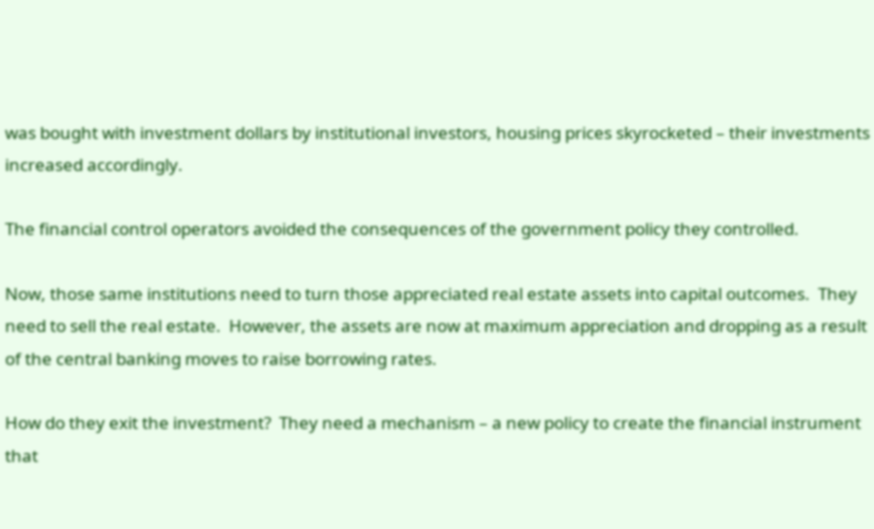was bought with investment dollars by institutional investors, housing prices skyrocketed – their investments increased accordingly.

The financial control operators avoided the consequences of the government policy they controlled.

Now, those same institutions need to turn those appreciated real estate assets into capital outcomes.  They need to sell the real estate.  However, the assets are now at maximum appreciation and dropping as a result of the central banking moves to raise borrowing rates.

How do they exit the investment?  They need a mechanism – a new policy to create the financial instrument that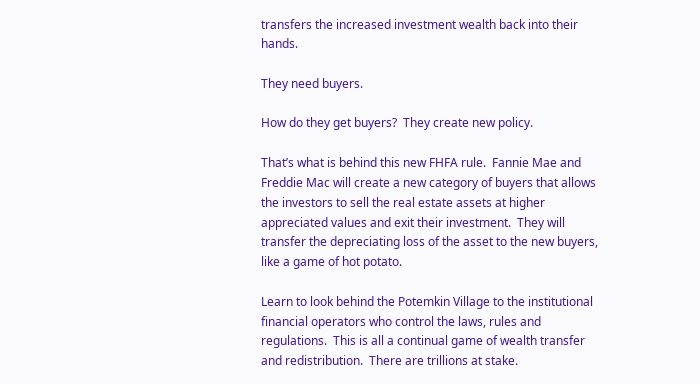transfers the increased investment wealth back into their hands.

They need buyers.

How do they get buyers?  They create new policy.

That’s what is behind this new FHFA rule.  Fannie Mae and Freddie Mac will create a new category of buyers that allows the investors to sell the real estate assets at higher appreciated values and exit their investment.  They will transfer the depreciating loss of the asset to the new buyers, like a game of hot potato.

Learn to look behind the Potemkin Village to the institutional financial operators who control the laws, rules and regulations.  This is all a continual game of wealth transfer and redistribution.  There are trillions at stake.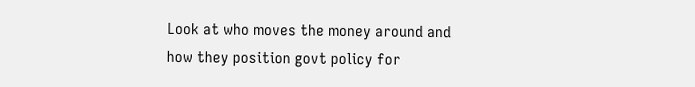Look at who moves the money around and how they position govt policy for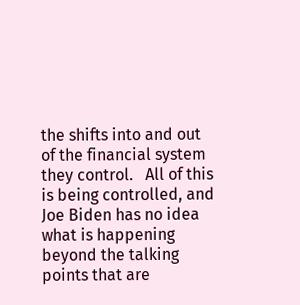the shifts into and out of the financial system they control.   All of this is being controlled, and Joe Biden has no idea what is happening beyond the talking points that are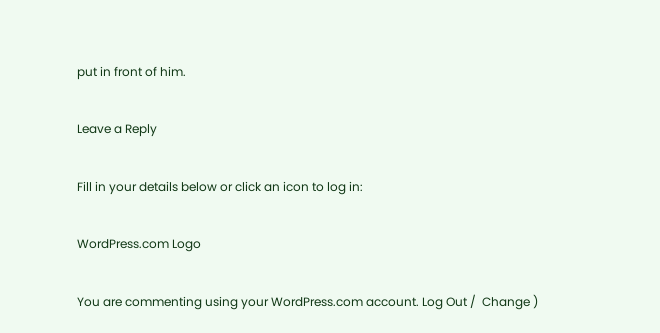put in front of him.

Leave a Reply

Fill in your details below or click an icon to log in:

WordPress.com Logo

You are commenting using your WordPress.com account. Log Out /  Change )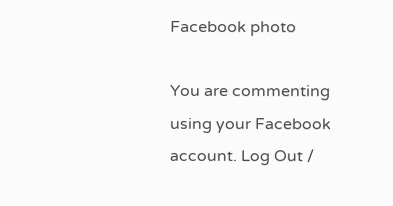Facebook photo

You are commenting using your Facebook account. Log Out /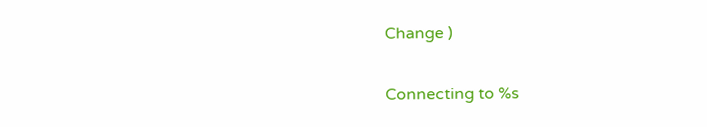Change )

Connecting to %s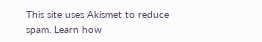This site uses Akismet to reduce spam. Learn how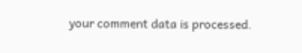your comment data is processed.